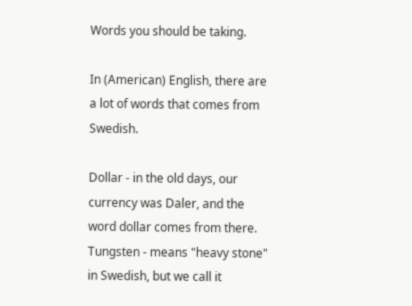Words you should be taking.

In (American) English, there are a lot of words that comes from Swedish.

Dollar - in the old days, our currency was Daler, and the word dollar comes from there.
Tungsten - means "heavy stone" in Swedish, but we call it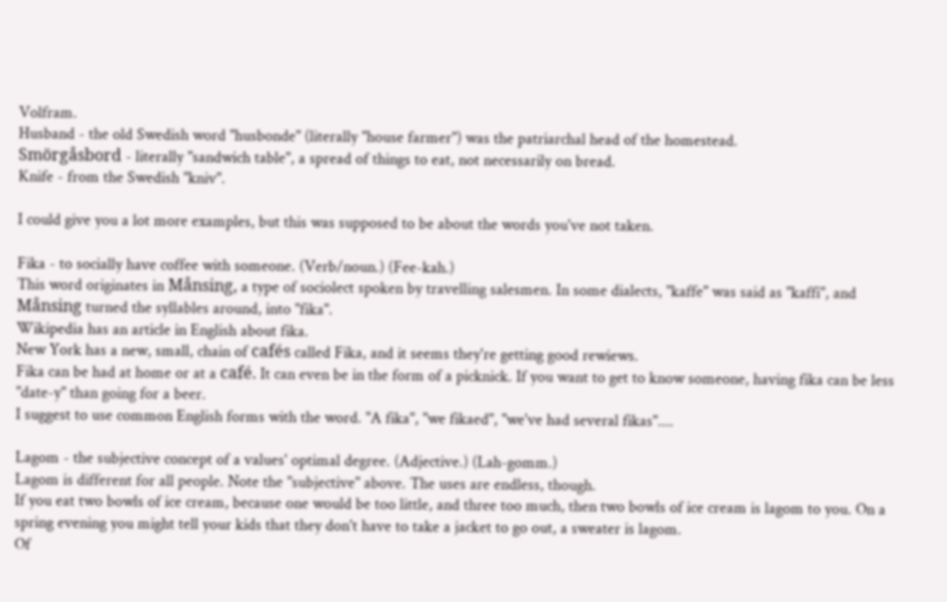Volfram.
Husband - the old Swedish word "husbonde" (literally "house farmer") was the patriarchal head of the homestead.
Smörgåsbord - literally "sandwich table", a spread of things to eat, not necessarily on bread.
Knife - from the Swedish "kniv".

I could give you a lot more examples, but this was supposed to be about the words you've not taken.

Fika - to socially have coffee with someone. (Verb/noun.) (Fee-kah.)
This word originates in Månsing, a type of sociolect spoken by travelling salesmen. In some dialects, "kaffe" was said as "kaffi", and Månsing turned the syllables around, into "fika".
Wikipedia has an article in English about fika.
New York has a new, small, chain of cafés called Fika, and it seems they're getting good rewiews.
Fika can be had at home or at a café. It can even be in the form of a picknick. If you want to get to know someone, having fika can be less "date-y" than going for a beer.
I suggest to use common English forms with the word. "A fika", "we fikaed", "we've had several fikas"....

Lagom - the subjective concept of a values' optimal degree. (Adjective.) (Lah-gomm.)
Lagom is different for all people. Note the "subjective" above. The uses are endless, though.
If you eat two bowls of ice cream, because one would be too little, and three too much, then two bowls of ice cream is lagom to you. On a spring evening you might tell your kids that they don't have to take a jacket to go out, a sweater is lagom.
Of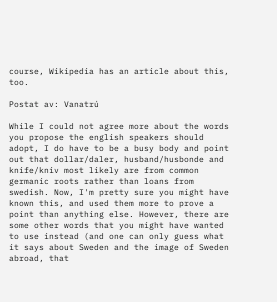course, Wikipedia has an article about this, too.

Postat av: Vanatrú

While I could not agree more about the words you propose the english speakers should adopt, I do have to be a busy body and point out that dollar/daler, husband/husbonde and knife/kniv most likely are from common germanic roots rather than loans from swedish. Now, I'm pretty sure you might have known this, and used them more to prove a point than anything else. However, there are some other words that you might have wanted to use instead (and one can only guess what it says about Sweden and the image of Sweden abroad, that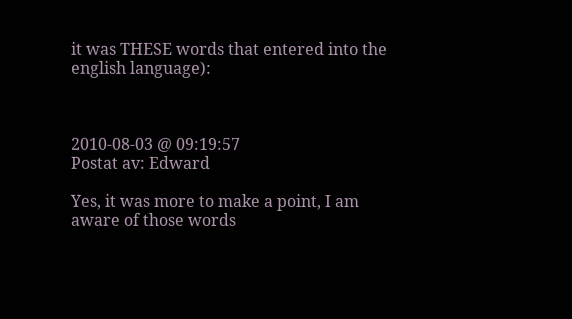it was THESE words that entered into the english language):



2010-08-03 @ 09:19:57
Postat av: Edward

Yes, it was more to make a point, I am aware of those words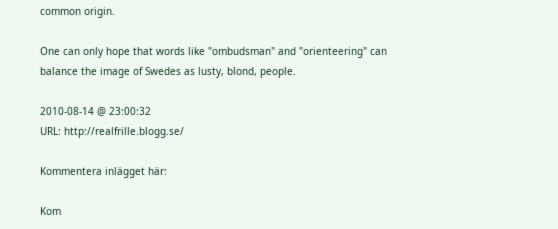common origin.

One can only hope that words like "ombudsman" and "orienteering" can balance the image of Swedes as lusty, blond, people.

2010-08-14 @ 23:00:32
URL: http://realfrille.blogg.se/

Kommentera inlägget här:

Kom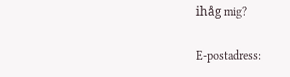ihåg mig?

E-postadress: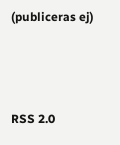(publiceras ej)



RSS 2.0